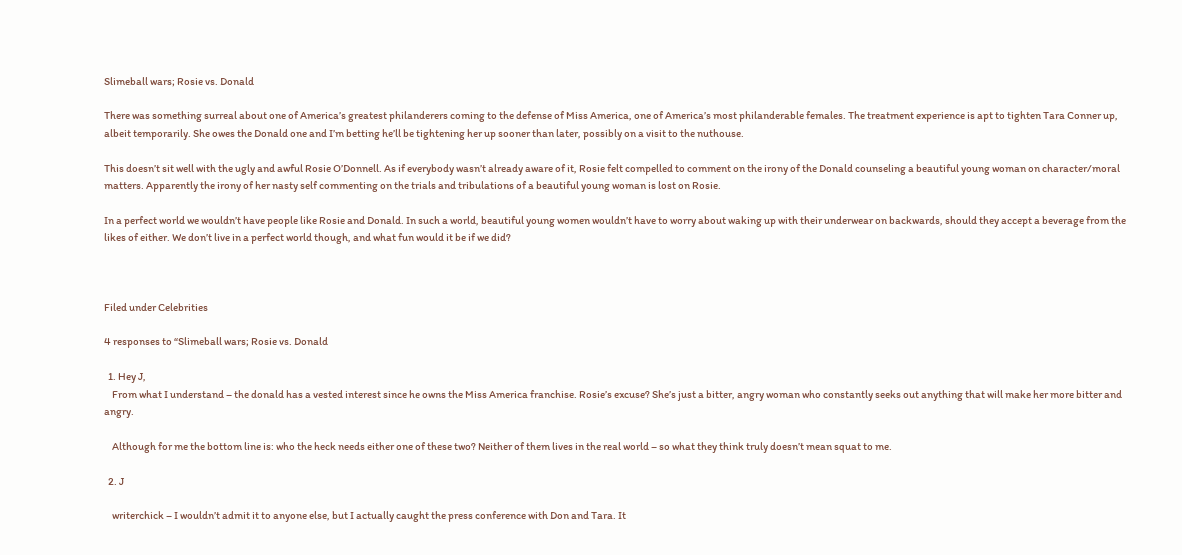Slimeball wars; Rosie vs. Donald

There was something surreal about one of America’s greatest philanderers coming to the defense of Miss America, one of America’s most philanderable females. The treatment experience is apt to tighten Tara Conner up, albeit temporarily. She owes the Donald one and I’m betting he’ll be tightening her up sooner than later, possibly on a visit to the nuthouse.

This doesn’t sit well with the ugly and awful Rosie O’Donnell. As if everybody wasn’t already aware of it, Rosie felt compelled to comment on the irony of the Donald counseling a beautiful young woman on character/moral matters. Apparently the irony of her nasty self commenting on the trials and tribulations of a beautiful young woman is lost on Rosie.

In a perfect world we wouldn’t have people like Rosie and Donald. In such a world, beautiful young women wouldn’t have to worry about waking up with their underwear on backwards, should they accept a beverage from the likes of either. We don’t live in a perfect world though, and what fun would it be if we did?



Filed under Celebrities

4 responses to “Slimeball wars; Rosie vs. Donald

  1. Hey J,
    From what I understand – the donald has a vested interest since he owns the Miss America franchise. Rosie’s excuse? She’s just a bitter, angry woman who constantly seeks out anything that will make her more bitter and angry.

    Although for me the bottom line is: who the heck needs either one of these two? Neither of them lives in the real world – so what they think truly doesn’t mean squat to me.

  2. J

    writerchick – I wouldn’t admit it to anyone else, but I actually caught the press conference with Don and Tara. It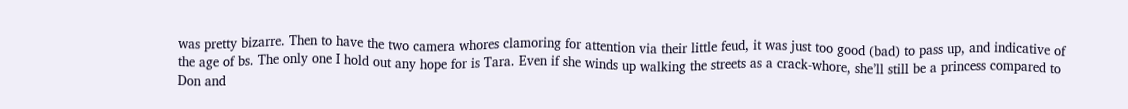was pretty bizarre. Then to have the two camera whores clamoring for attention via their little feud, it was just too good (bad) to pass up, and indicative of the age of bs. The only one I hold out any hope for is Tara. Even if she winds up walking the streets as a crack-whore, she’ll still be a princess compared to Don and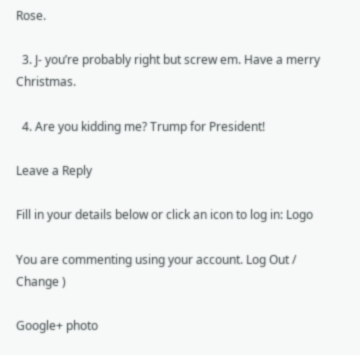Rose.

  3. J- you’re probably right but screw em. Have a merry Christmas.

  4. Are you kidding me? Trump for President!

Leave a Reply

Fill in your details below or click an icon to log in: Logo

You are commenting using your account. Log Out /  Change )

Google+ photo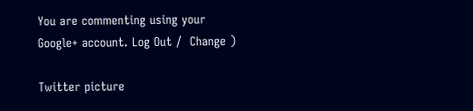You are commenting using your Google+ account. Log Out /  Change )

Twitter picture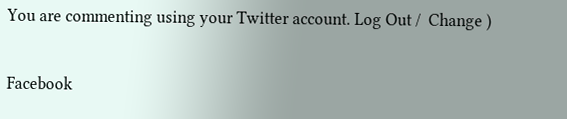You are commenting using your Twitter account. Log Out /  Change )

Facebook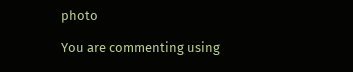photo

You are commenting using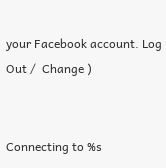your Facebook account. Log Out /  Change )


Connecting to %s